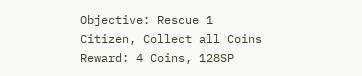Objective: Rescue 1 Citizen, Collect all Coins
Reward: 4 Coins, 128SP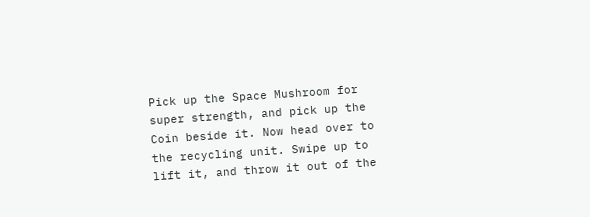Pick up the Space Mushroom for super strength, and pick up the Coin beside it. Now head over to the recycling unit. Swipe up to lift it, and throw it out of the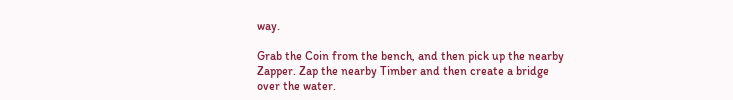way.

Grab the Coin from the bench, and then pick up the nearby Zapper. Zap the nearby Timber and then create a bridge over the water.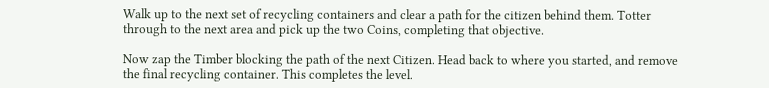Walk up to the next set of recycling containers and clear a path for the citizen behind them. Totter through to the next area and pick up the two Coins, completing that objective.

Now zap the Timber blocking the path of the next Citizen. Head back to where you started, and remove the final recycling container. This completes the level.